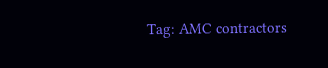Tag: AMC contractors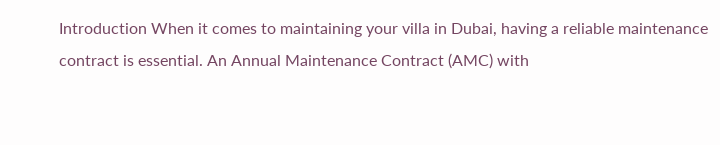Introduction When it comes to maintaining your villa in Dubai, having a reliable maintenance contract is essential. An Annual Maintenance Contract (AMC) with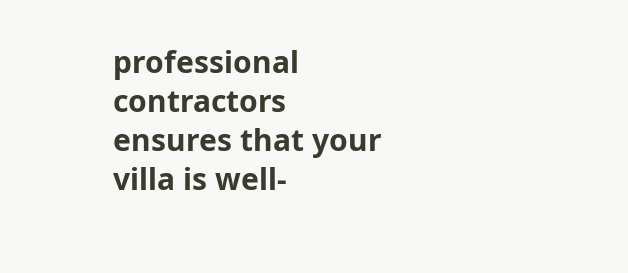professional contractors ensures that your villa is well-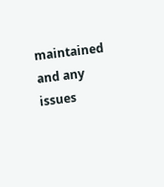maintained and any issues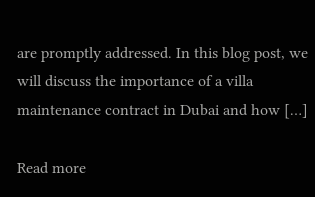are promptly addressed. In this blog post, we will discuss the importance of a villa maintenance contract in Dubai and how […]

Read more